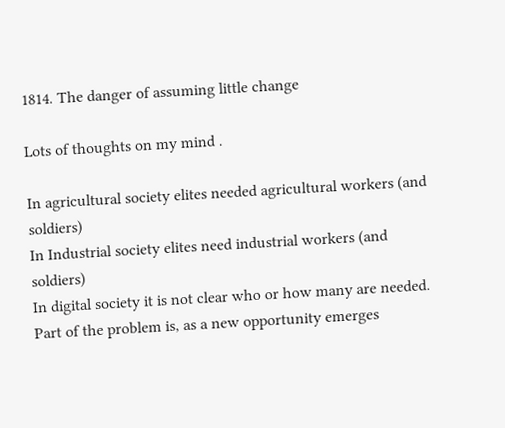1814. The danger of assuming little change

Lots of thoughts on my mind .

In agricultural society elites needed agricultural workers (and soldiers)
In Industrial society elites need industrial workers (and soldiers)
In digital society it is not clear who or how many are needed.  Part of the problem is, as a new opportunity emerges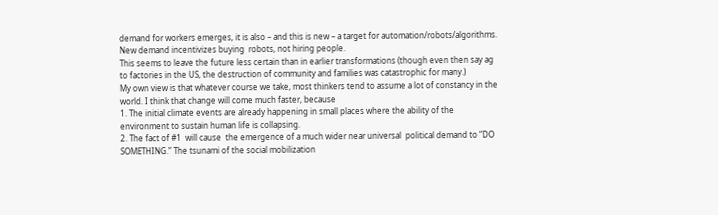demand for workers emerges, it is also – and this is new – a target for automation/robots/algorithms. New demand incentivizes buying  robots, not hiring people.
This seems to leave the future less certain than in earlier transformations (though even then say ag to factories in the US, the destruction of community and families was catastrophic for many.)
My own view is that whatever course we take, most thinkers tend to assume a lot of constancy in the world. I think that change will come much faster, because
1. The initial climate events are already happening in small places where the ability of the environment to sustain human life is collapsing.
2. The fact of #1  will cause  the emergence of a much wider near universal  political demand to “DO SOMETHING.” The tsunami of the social mobilization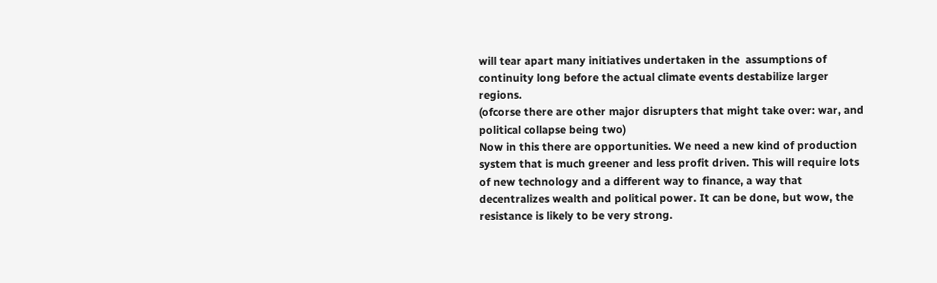will tear apart many initiatives undertaken in the  assumptions of continuity long before the actual climate events destabilize larger regions.
(ofcorse there are other major disrupters that might take over: war, and political collapse being two)
Now in this there are opportunities. We need a new kind of production system that is much greener and less profit driven. This will require lots of new technology and a different way to finance, a way that decentralizes wealth and political power. It can be done, but wow, the resistance is likely to be very strong.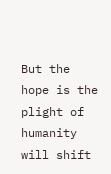But the hope is the plight of humanity will shift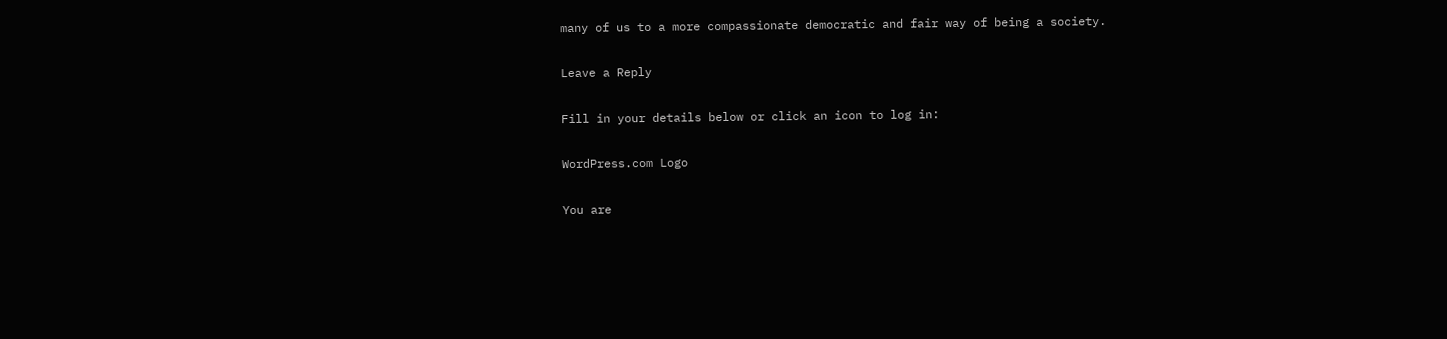many of us to a more compassionate democratic and fair way of being a society.

Leave a Reply

Fill in your details below or click an icon to log in:

WordPress.com Logo

You are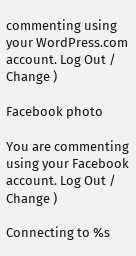commenting using your WordPress.com account. Log Out /  Change )

Facebook photo

You are commenting using your Facebook account. Log Out /  Change )

Connecting to %s